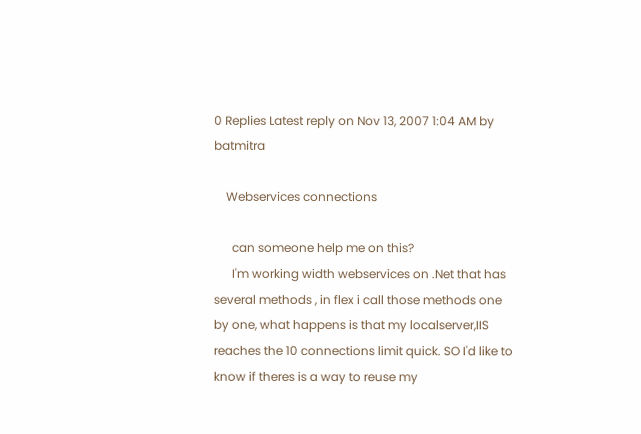0 Replies Latest reply on Nov 13, 2007 1:04 AM by batmitra

    Webservices connections

      can someone help me on this?
      I'm working width webservices on .Net that has several methods , in flex i call those methods one by one, what happens is that my localserver,IIS reaches the 10 connections limit quick. SO I'd like to know if theres is a way to reuse my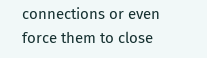connections or even force them to close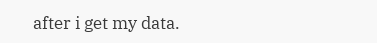after i get my data.